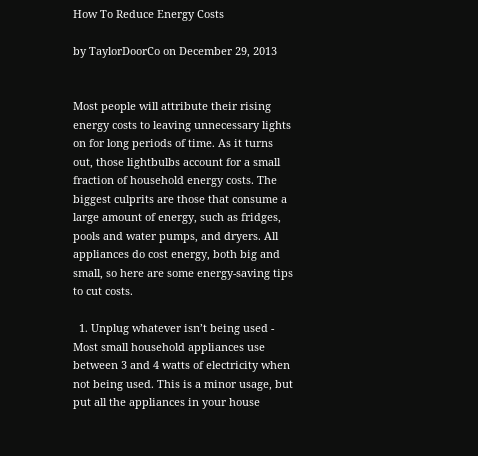How To Reduce Energy Costs

by TaylorDoorCo on December 29, 2013


Most people will attribute their rising energy costs to leaving unnecessary lights on for long periods of time. As it turns out, those lightbulbs account for a small fraction of household energy costs. The biggest culprits are those that consume a large amount of energy, such as fridges, pools and water pumps, and dryers. All appliances do cost energy, both big and small, so here are some energy-saving tips to cut costs.

  1. Unplug whatever isn’t being used - Most small household appliances use between 3 and 4 watts of electricity when not being used. This is a minor usage, but put all the appliances in your house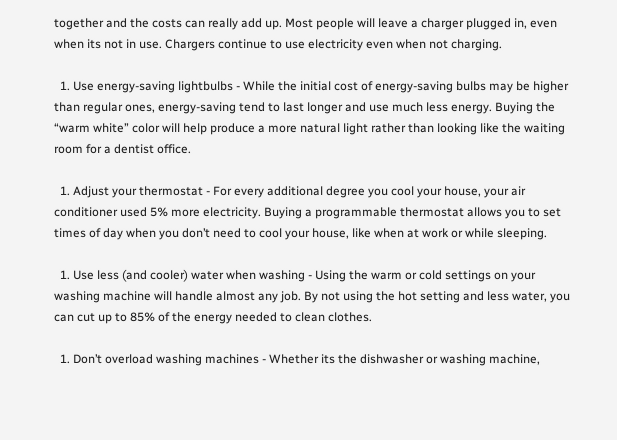together and the costs can really add up. Most people will leave a charger plugged in, even when its not in use. Chargers continue to use electricity even when not charging.

  1. Use energy-saving lightbulbs - While the initial cost of energy-saving bulbs may be higher than regular ones, energy-saving tend to last longer and use much less energy. Buying the “warm white” color will help produce a more natural light rather than looking like the waiting room for a dentist office.

  1. Adjust your thermostat - For every additional degree you cool your house, your air conditioner used 5% more electricity. Buying a programmable thermostat allows you to set times of day when you don’t need to cool your house, like when at work or while sleeping.

  1. Use less (and cooler) water when washing - Using the warm or cold settings on your washing machine will handle almost any job. By not using the hot setting and less water, you can cut up to 85% of the energy needed to clean clothes.

  1. Don’t overload washing machines - Whether its the dishwasher or washing machine,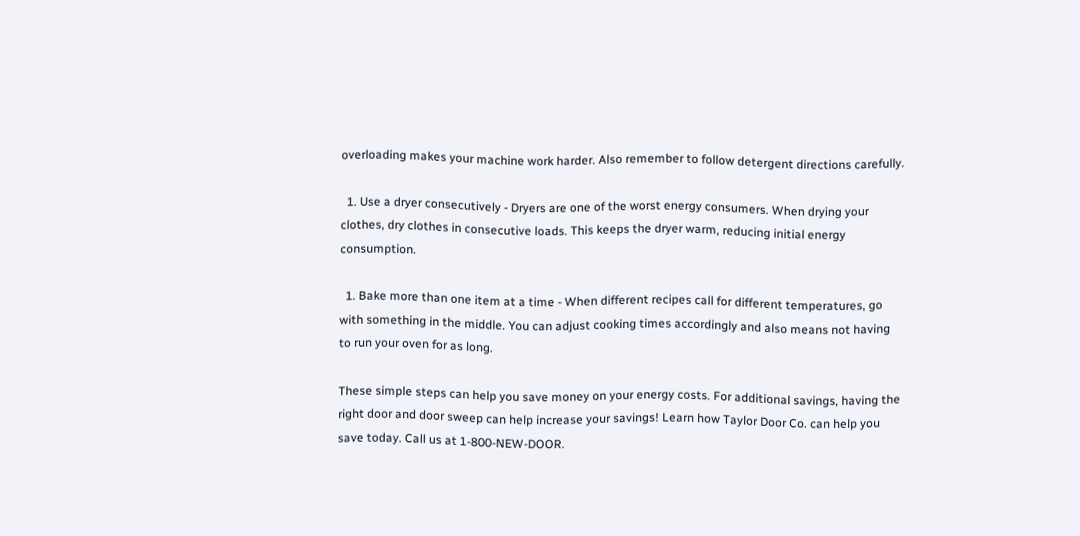overloading makes your machine work harder. Also remember to follow detergent directions carefully.

  1. Use a dryer consecutively - Dryers are one of the worst energy consumers. When drying your clothes, dry clothes in consecutive loads. This keeps the dryer warm, reducing initial energy consumption.

  1. Bake more than one item at a time - When different recipes call for different temperatures, go with something in the middle. You can adjust cooking times accordingly and also means not having to run your oven for as long.

These simple steps can help you save money on your energy costs. For additional savings, having the right door and door sweep can help increase your savings! Learn how Taylor Door Co. can help you save today. Call us at 1-800-NEW-DOOR.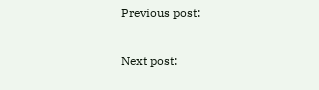Previous post:

Next post: